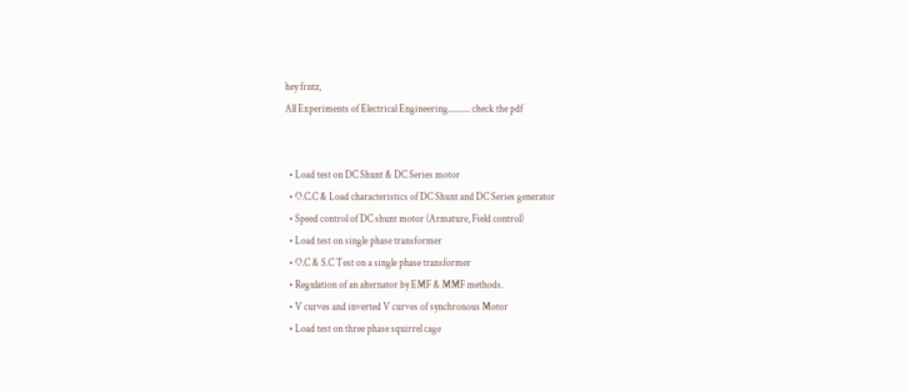hey frntz,
All Experiments of Electrical Engineering........... check the pdf


  • Load test on DC Shunt & DC Series motor
  • O.C.C & Load characteristics of DC Shunt and DC Series generator
  • Speed control of DC shunt motor (Armature, Field control)
  • Load test on single phase transformer
  • O.C & S.C Test on a single phase transformer
  • Regulation of an alternator by EMF & MMF methods.
  • V curves and inverted V curves of synchronous Motor
  • Load test on three phase squirrel cage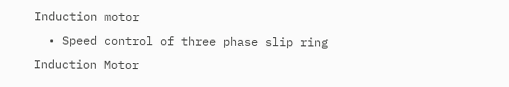Induction motor
  • Speed control of three phase slip ring Induction Motor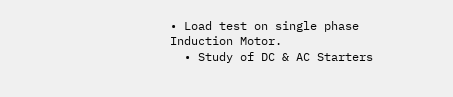• Load test on single phase Induction Motor.
  • Study of DC & AC Starters